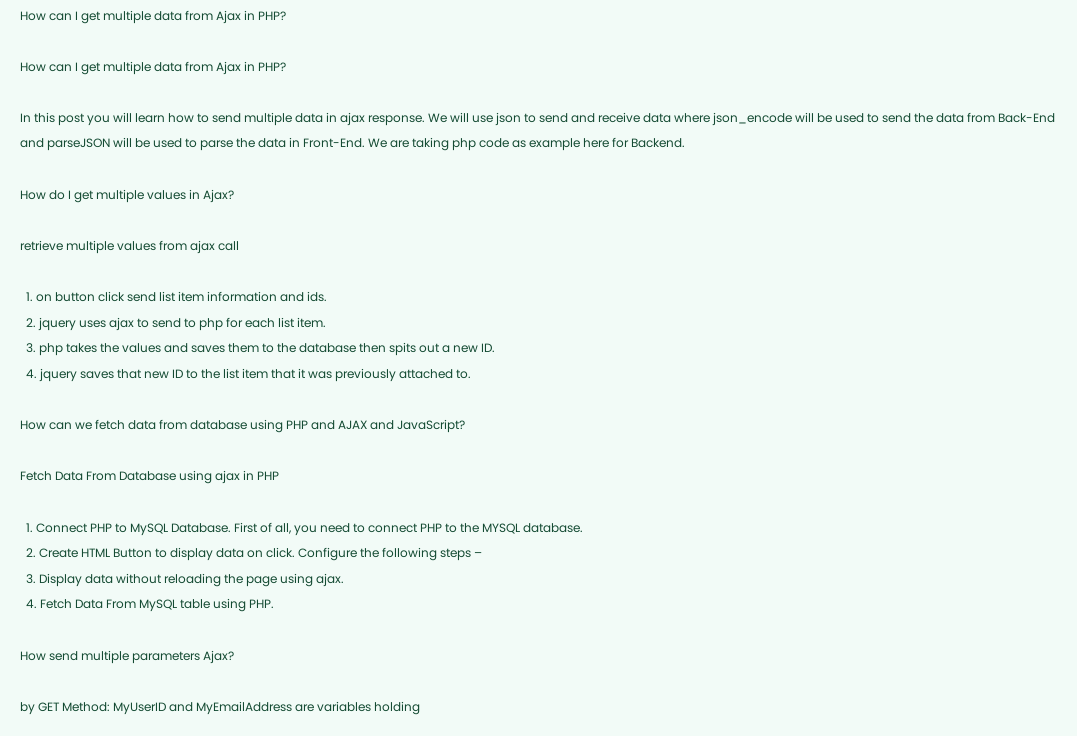How can I get multiple data from Ajax in PHP?

How can I get multiple data from Ajax in PHP?

In this post you will learn how to send multiple data in ajax response. We will use json to send and receive data where json_encode will be used to send the data from Back-End and parseJSON will be used to parse the data in Front-End. We are taking php code as example here for Backend.

How do I get multiple values in Ajax?

retrieve multiple values from ajax call

  1. on button click send list item information and ids.
  2. jquery uses ajax to send to php for each list item.
  3. php takes the values and saves them to the database then spits out a new ID.
  4. jquery saves that new ID to the list item that it was previously attached to.

How can we fetch data from database using PHP and AJAX and JavaScript?

Fetch Data From Database using ajax in PHP

  1. Connect PHP to MySQL Database. First of all, you need to connect PHP to the MYSQL database.
  2. Create HTML Button to display data on click. Configure the following steps –
  3. Display data without reloading the page using ajax.
  4. Fetch Data From MySQL table using PHP.

How send multiple parameters Ajax?

by GET Method: MyUserID and MyEmailAddress are variables holding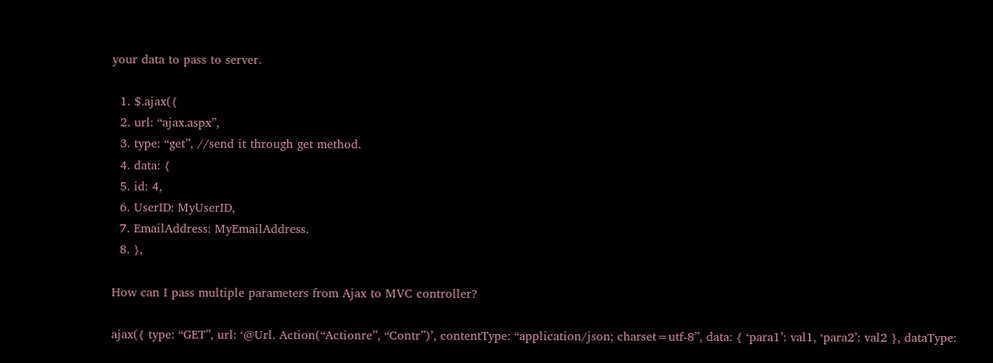your data to pass to server.

  1. $.ajax({
  2. url: “ajax.aspx”,
  3. type: “get”, //send it through get method.
  4. data: {
  5. id: 4,
  6. UserID: MyUserID,
  7. EmailAddress: MyEmailAddress.
  8. },

How can I pass multiple parameters from Ajax to MVC controller?

ajax({ type: “GET”, url: ‘@Url. Action(“Actionre”, “Contr”)’, contentType: “application/json; charset=utf-8”, data: { ‘para1’: val1, ‘para2’: val2 }, dataType: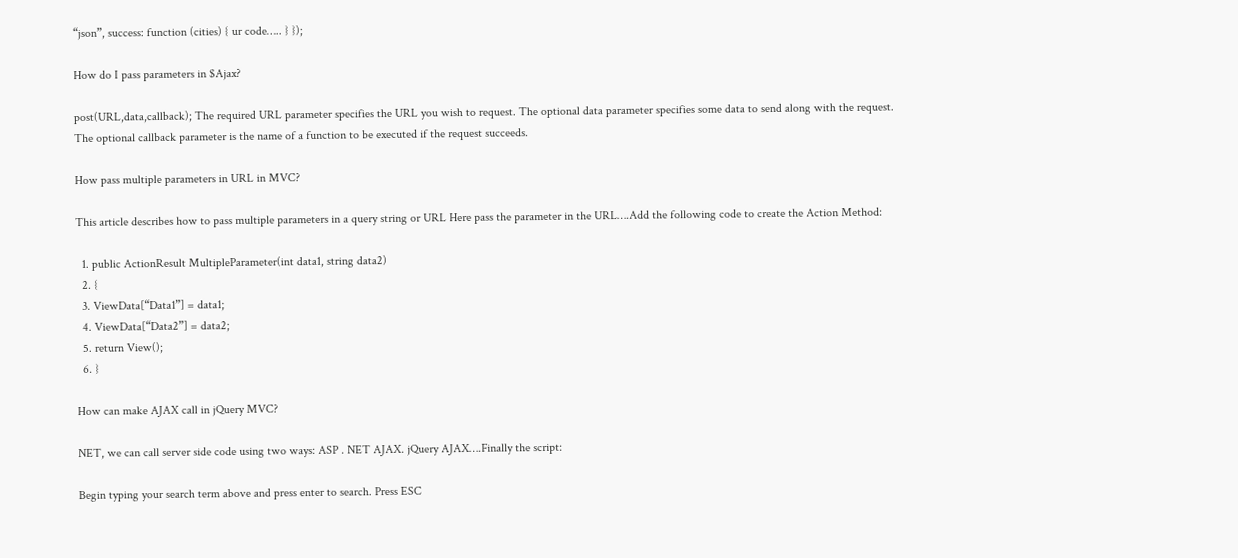“json”, success: function (cities) { ur code….. } });

How do I pass parameters in $Ajax?

post(URL,data,callback); The required URL parameter specifies the URL you wish to request. The optional data parameter specifies some data to send along with the request. The optional callback parameter is the name of a function to be executed if the request succeeds.

How pass multiple parameters in URL in MVC?

This article describes how to pass multiple parameters in a query string or URL Here pass the parameter in the URL….Add the following code to create the Action Method:

  1. public ActionResult MultipleParameter(int data1, string data2)
  2. {
  3. ViewData[“Data1”] = data1;
  4. ViewData[“Data2”] = data2;
  5. return View();
  6. }

How can make AJAX call in jQuery MVC?

NET, we can call server side code using two ways: ASP . NET AJAX. jQuery AJAX….Finally the script:

Begin typing your search term above and press enter to search. Press ESC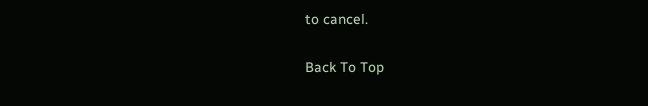to cancel.

Back To Top